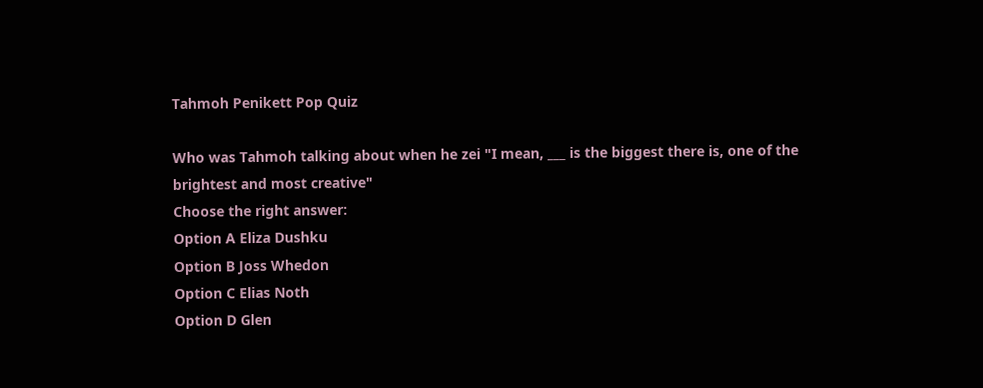Tahmoh Penikett Pop Quiz

Who was Tahmoh talking about when he zei "I mean, ___ is the biggest there is, one of the brightest and most creative"
Choose the right answer:
Option A Eliza Dushku
Option B Joss Whedon
Option C Elias Noth
Option D Glen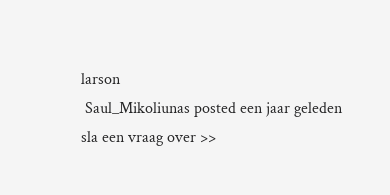larson
 Saul_Mikoliunas posted een jaar geleden
sla een vraag over >>